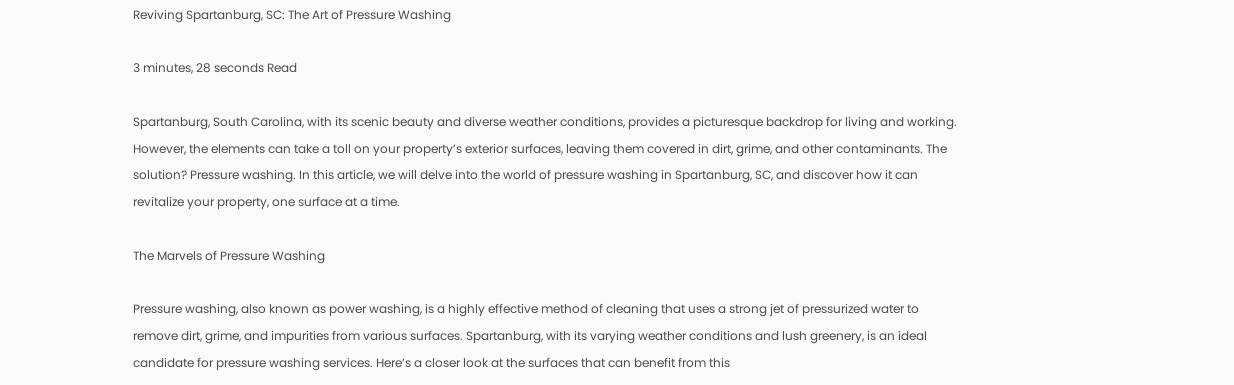Reviving Spartanburg, SC: The Art of Pressure Washing

3 minutes, 28 seconds Read

Spartanburg, South Carolina, with its scenic beauty and diverse weather conditions, provides a picturesque backdrop for living and working. However, the elements can take a toll on your property’s exterior surfaces, leaving them covered in dirt, grime, and other contaminants. The solution? Pressure washing. In this article, we will delve into the world of pressure washing in Spartanburg, SC, and discover how it can revitalize your property, one surface at a time.

The Marvels of Pressure Washing

Pressure washing, also known as power washing, is a highly effective method of cleaning that uses a strong jet of pressurized water to remove dirt, grime, and impurities from various surfaces. Spartanburg, with its varying weather conditions and lush greenery, is an ideal candidate for pressure washing services. Here’s a closer look at the surfaces that can benefit from this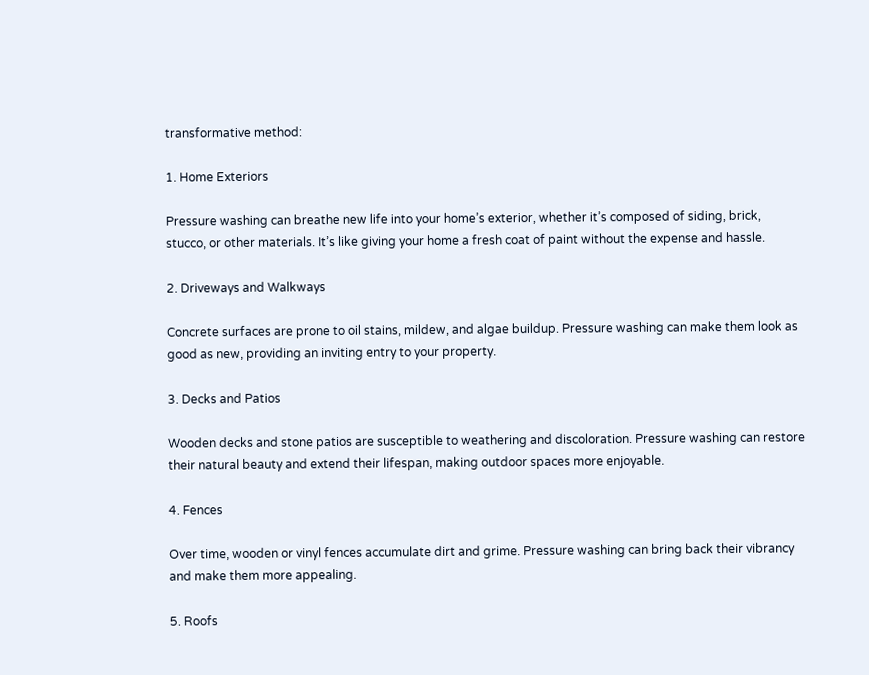transformative method:

1. Home Exteriors

Pressure washing can breathe new life into your home’s exterior, whether it’s composed of siding, brick, stucco, or other materials. It’s like giving your home a fresh coat of paint without the expense and hassle.

2. Driveways and Walkways

Concrete surfaces are prone to oil stains, mildew, and algae buildup. Pressure washing can make them look as good as new, providing an inviting entry to your property.

3. Decks and Patios

Wooden decks and stone patios are susceptible to weathering and discoloration. Pressure washing can restore their natural beauty and extend their lifespan, making outdoor spaces more enjoyable.

4. Fences

Over time, wooden or vinyl fences accumulate dirt and grime. Pressure washing can bring back their vibrancy and make them more appealing.

5. Roofs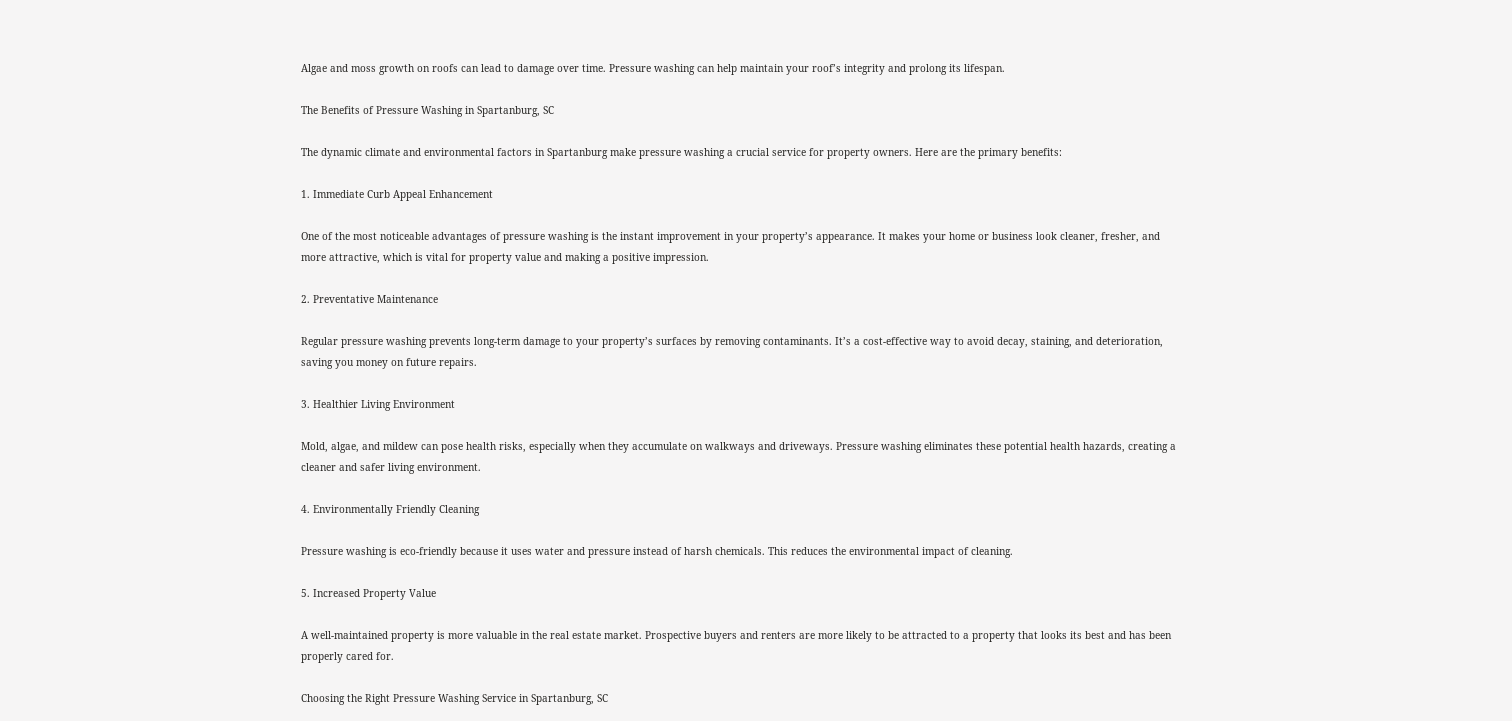Algae and moss growth on roofs can lead to damage over time. Pressure washing can help maintain your roof’s integrity and prolong its lifespan.

The Benefits of Pressure Washing in Spartanburg, SC

The dynamic climate and environmental factors in Spartanburg make pressure washing a crucial service for property owners. Here are the primary benefits:

1. Immediate Curb Appeal Enhancement

One of the most noticeable advantages of pressure washing is the instant improvement in your property’s appearance. It makes your home or business look cleaner, fresher, and more attractive, which is vital for property value and making a positive impression.

2. Preventative Maintenance

Regular pressure washing prevents long-term damage to your property’s surfaces by removing contaminants. It’s a cost-effective way to avoid decay, staining, and deterioration, saving you money on future repairs.

3. Healthier Living Environment

Mold, algae, and mildew can pose health risks, especially when they accumulate on walkways and driveways. Pressure washing eliminates these potential health hazards, creating a cleaner and safer living environment.

4. Environmentally Friendly Cleaning

Pressure washing is eco-friendly because it uses water and pressure instead of harsh chemicals. This reduces the environmental impact of cleaning.

5. Increased Property Value

A well-maintained property is more valuable in the real estate market. Prospective buyers and renters are more likely to be attracted to a property that looks its best and has been properly cared for.

Choosing the Right Pressure Washing Service in Spartanburg, SC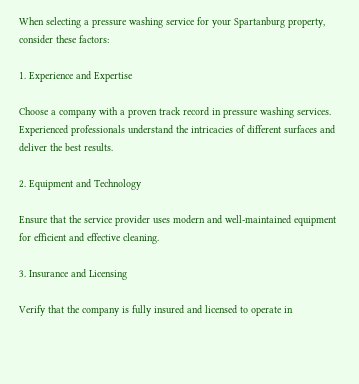When selecting a pressure washing service for your Spartanburg property, consider these factors:

1. Experience and Expertise

Choose a company with a proven track record in pressure washing services. Experienced professionals understand the intricacies of different surfaces and deliver the best results.

2. Equipment and Technology

Ensure that the service provider uses modern and well-maintained equipment for efficient and effective cleaning.

3. Insurance and Licensing

Verify that the company is fully insured and licensed to operate in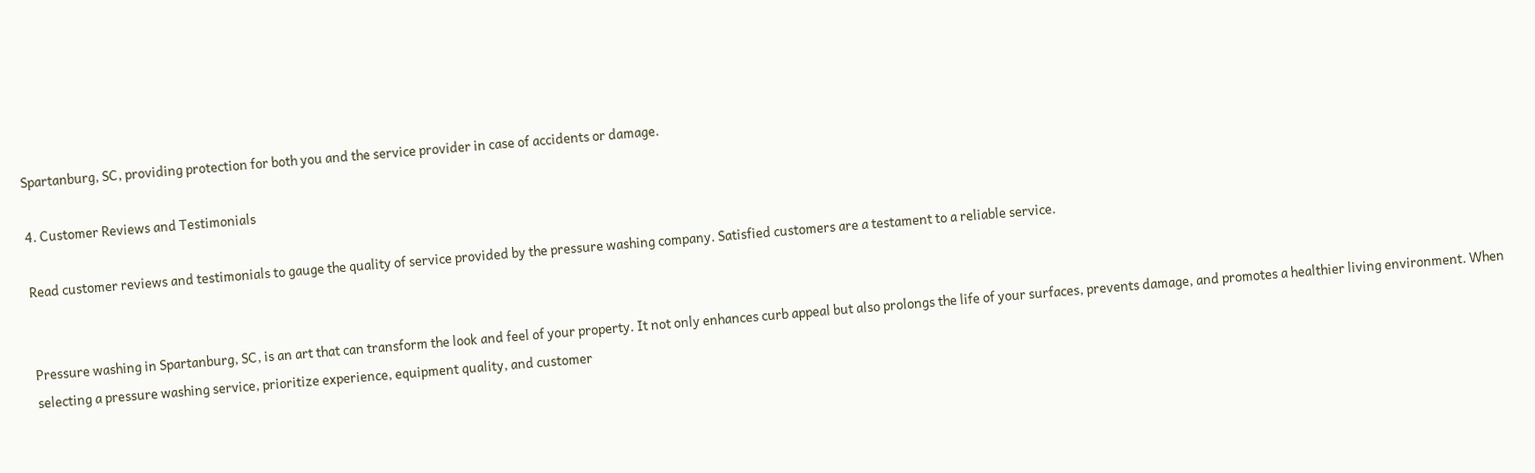Spartanburg, SC, providing protection for both you and the service provider in case of accidents or damage.

4. Customer Reviews and Testimonials

Read customer reviews and testimonials to gauge the quality of service provided by the pressure washing company. Satisfied customers are a testament to a reliable service.


Pressure washing in Spartanburg, SC, is an art that can transform the look and feel of your property. It not only enhances curb appeal but also prolongs the life of your surfaces, prevents damage, and promotes a healthier living environment. When selecting a pressure washing service, prioritize experience, equipment quality, and customer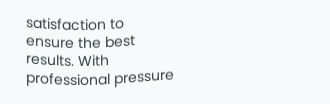satisfaction to ensure the best results. With professional pressure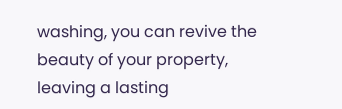washing, you can revive the beauty of your property, leaving a lasting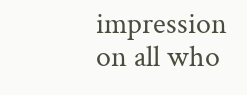impression on all who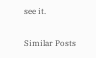see it.

Similar Posts